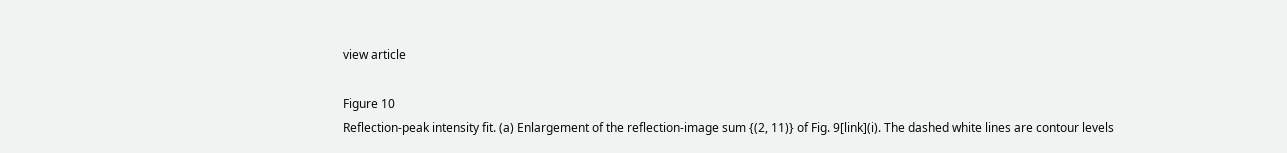view article

Figure 10
Reflection-peak intensity fit. (a) Enlargement of the reflection-image sum {(2, 11)} of Fig. 9[link](i). The dashed white lines are contour levels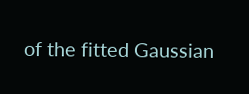of the fitted Gaussian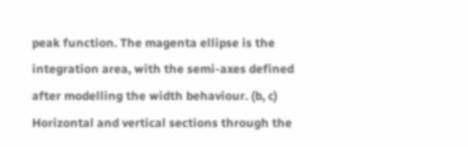peak function. The magenta ellipse is the integration area, with the semi-axes defined after modelling the width behaviour. (b, c) Horizontal and vertical sections through the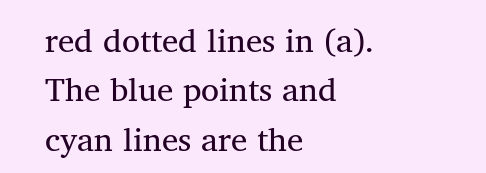red dotted lines in (a). The blue points and cyan lines are the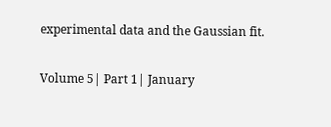experimental data and the Gaussian fit.

Volume 5| Part 1| January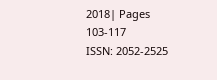2018| Pages 103-117
ISSN: 2052-2525